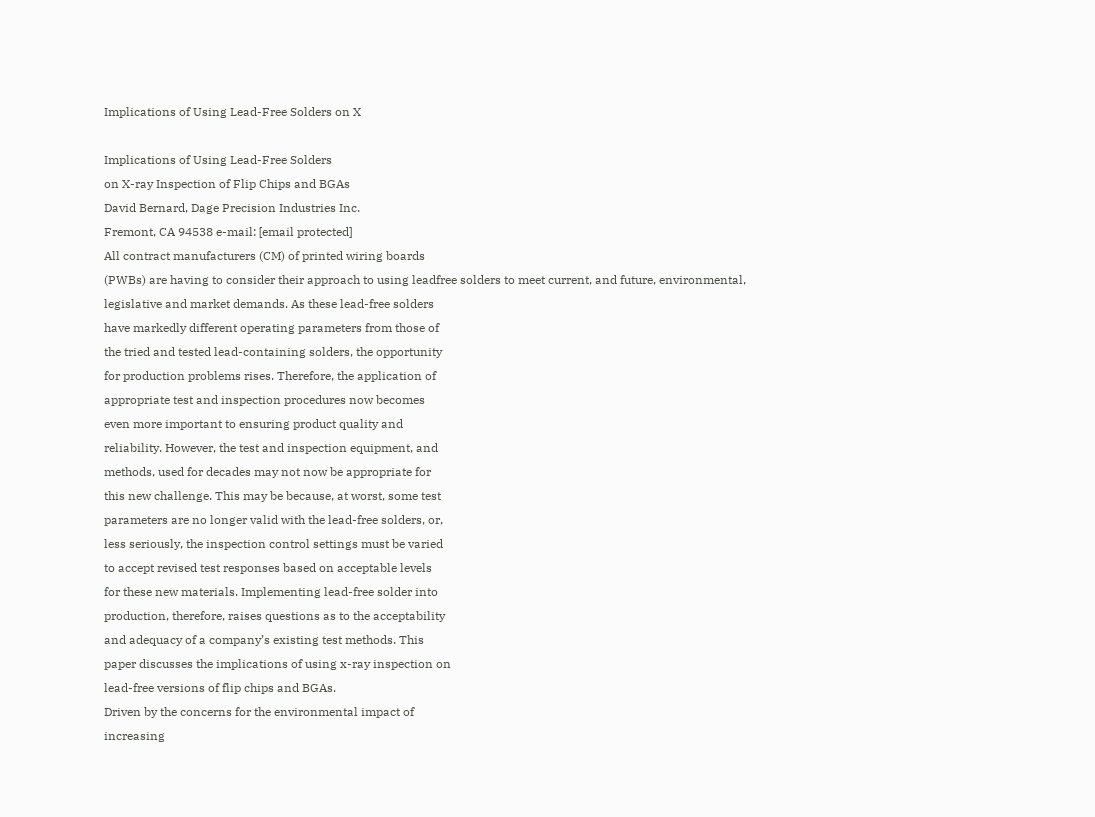Implications of Using Lead-Free Solders on X

Implications of Using Lead-Free Solders
on X-ray Inspection of Flip Chips and BGAs
David Bernard, Dage Precision Industries Inc.
Fremont, CA 94538 e-mail: [email protected]
All contract manufacturers (CM) of printed wiring boards
(PWBs) are having to consider their approach to using leadfree solders to meet current, and future, environmental,
legislative and market demands. As these lead-free solders
have markedly different operating parameters from those of
the tried and tested lead-containing solders, the opportunity
for production problems rises. Therefore, the application of
appropriate test and inspection procedures now becomes
even more important to ensuring product quality and
reliability. However, the test and inspection equipment, and
methods, used for decades may not now be appropriate for
this new challenge. This may be because, at worst, some test
parameters are no longer valid with the lead-free solders, or,
less seriously, the inspection control settings must be varied
to accept revised test responses based on acceptable levels
for these new materials. Implementing lead-free solder into
production, therefore, raises questions as to the acceptability
and adequacy of a company’s existing test methods. This
paper discusses the implications of using x-ray inspection on
lead-free versions of flip chips and BGAs.
Driven by the concerns for the environmental impact of
increasing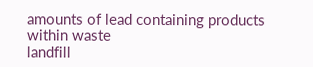amounts of lead containing products within waste
landfill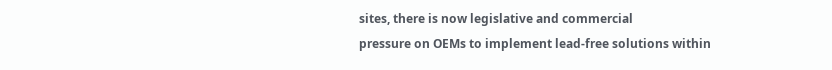sites, there is now legislative and commercial
pressure on OEMs to implement lead-free solutions within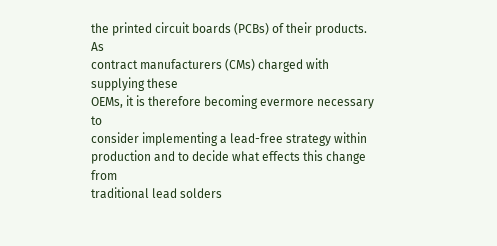the printed circuit boards (PCBs) of their products. As
contract manufacturers (CMs) charged with supplying these
OEMs, it is therefore becoming evermore necessary to
consider implementing a lead-free strategy within
production and to decide what effects this change from
traditional lead solders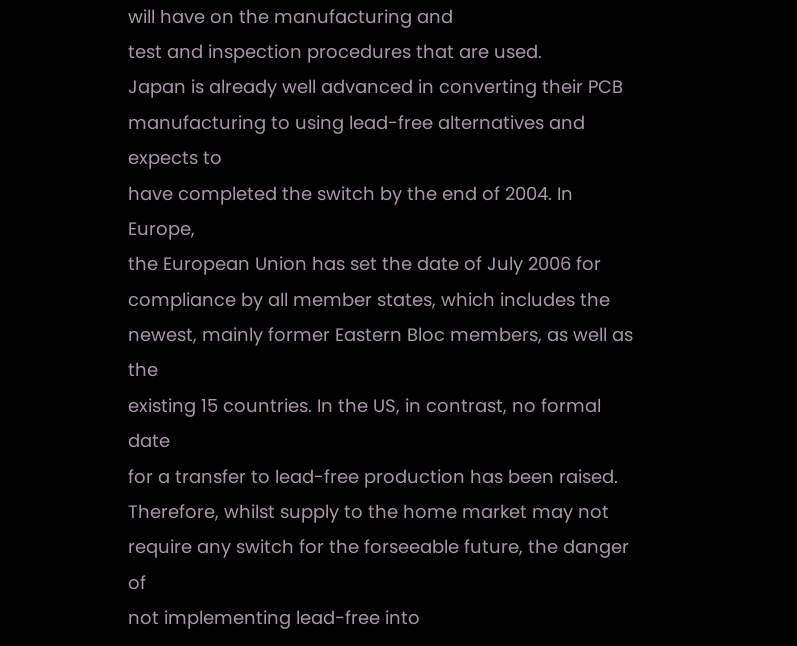will have on the manufacturing and
test and inspection procedures that are used.
Japan is already well advanced in converting their PCB
manufacturing to using lead-free alternatives and expects to
have completed the switch by the end of 2004. In Europe,
the European Union has set the date of July 2006 for
compliance by all member states, which includes the
newest, mainly former Eastern Bloc members, as well as the
existing 15 countries. In the US, in contrast, no formal date
for a transfer to lead-free production has been raised.
Therefore, whilst supply to the home market may not
require any switch for the forseeable future, the danger of
not implementing lead-free into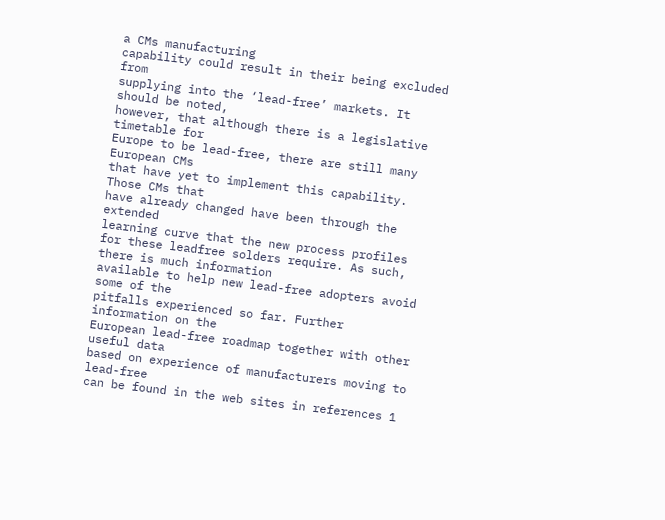a CMs manufacturing
capability could result in their being excluded from
supplying into the ‘lead-free’ markets. It should be noted,
however, that although there is a legislative timetable for
Europe to be lead-free, there are still many European CMs
that have yet to implement this capability. Those CMs that
have already changed have been through the extended
learning curve that the new process profiles for these leadfree solders require. As such, there is much information
available to help new lead-free adopters avoid some of the
pitfalls experienced so far. Further information on the
European lead-free roadmap together with other useful data
based on experience of manufacturers moving to lead-free
can be found in the web sites in references 1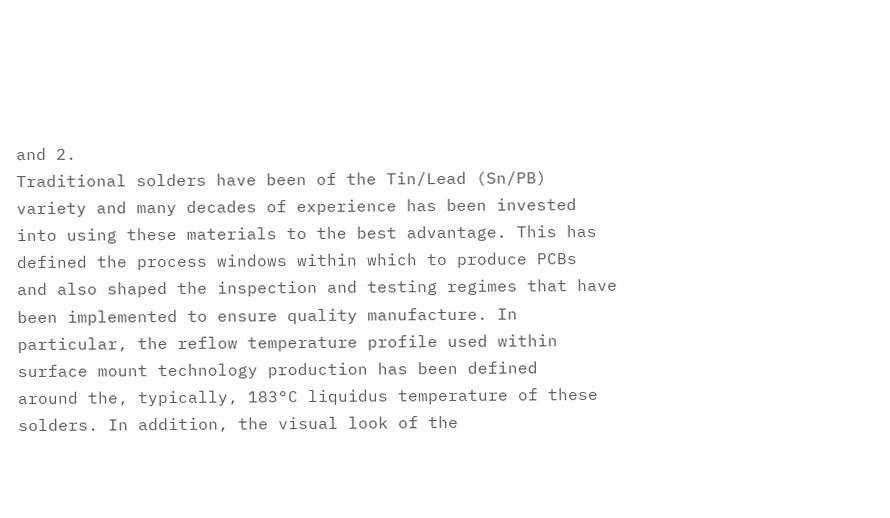and 2.
Traditional solders have been of the Tin/Lead (Sn/PB)
variety and many decades of experience has been invested
into using these materials to the best advantage. This has
defined the process windows within which to produce PCBs
and also shaped the inspection and testing regimes that have
been implemented to ensure quality manufacture. In
particular, the reflow temperature profile used within
surface mount technology production has been defined
around the, typically, 183°C liquidus temperature of these
solders. In addition, the visual look of the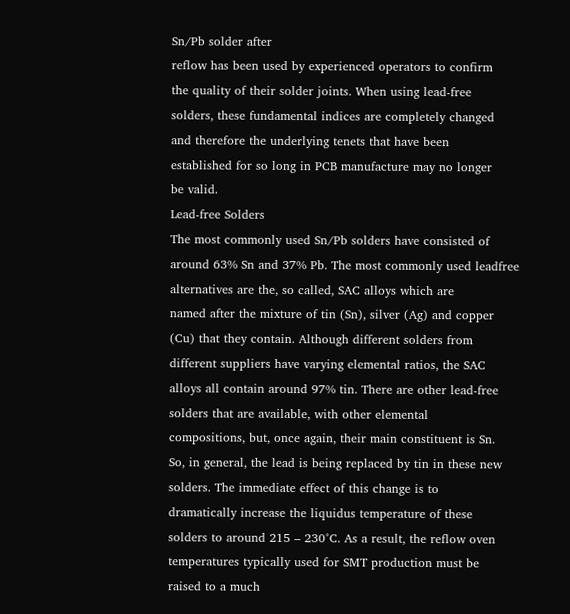Sn/Pb solder after
reflow has been used by experienced operators to confirm
the quality of their solder joints. When using lead-free
solders, these fundamental indices are completely changed
and therefore the underlying tenets that have been
established for so long in PCB manufacture may no longer
be valid.
Lead-free Solders
The most commonly used Sn/Pb solders have consisted of
around 63% Sn and 37% Pb. The most commonly used leadfree alternatives are the, so called, SAC alloys which are
named after the mixture of tin (Sn), silver (Ag) and copper
(Cu) that they contain. Although different solders from
different suppliers have varying elemental ratios, the SAC
alloys all contain around 97% tin. There are other lead-free
solders that are available, with other elemental
compositions, but, once again, their main constituent is Sn.
So, in general, the lead is being replaced by tin in these new
solders. The immediate effect of this change is to
dramatically increase the liquidus temperature of these
solders to around 215 – 230°C. As a result, the reflow oven
temperatures typically used for SMT production must be
raised to a much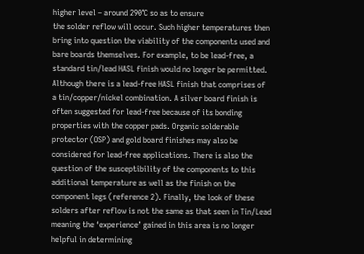higher level – around 290°C so as to ensure
the solder reflow will occur. Such higher temperatures then
bring into question the viability of the components used and
bare boards themselves. For example, to be lead-free, a
standard tin/lead HASL finish would no longer be permitted.
Although there is a lead-free HASL finish that comprises of
a tin/copper/nickel combination. A silver board finish is
often suggested for lead-free because of its bonding
properties with the copper pads. Organic solderable
protector (OSP) and gold board finishes may also be
considered for lead-free applications. There is also the
question of the susceptibility of the components to this
additional temperature as well as the finish on the
component legs (reference 2). Finally, the look of these
solders after reflow is not the same as that seen in Tin/Lead
meaning the ‘experience’ gained in this area is no longer
helpful in determining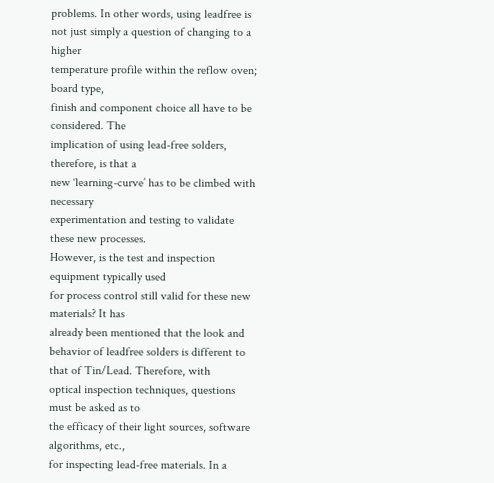problems. In other words, using leadfree is not just simply a question of changing to a higher
temperature profile within the reflow oven; board type,
finish and component choice all have to be considered. The
implication of using lead-free solders, therefore, is that a
new ‘learning-curve’ has to be climbed with necessary
experimentation and testing to validate these new processes.
However, is the test and inspection equipment typically used
for process control still valid for these new materials? It has
already been mentioned that the look and behavior of leadfree solders is different to that of Tin/Lead. Therefore, with
optical inspection techniques, questions must be asked as to
the efficacy of their light sources, software algorithms, etc.,
for inspecting lead-free materials. In a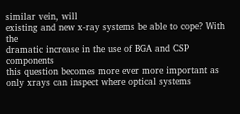similar vein, will
existing and new x-ray systems be able to cope? With the
dramatic increase in the use of BGA and CSP components
this question becomes more ever more important as only xrays can inspect where optical systems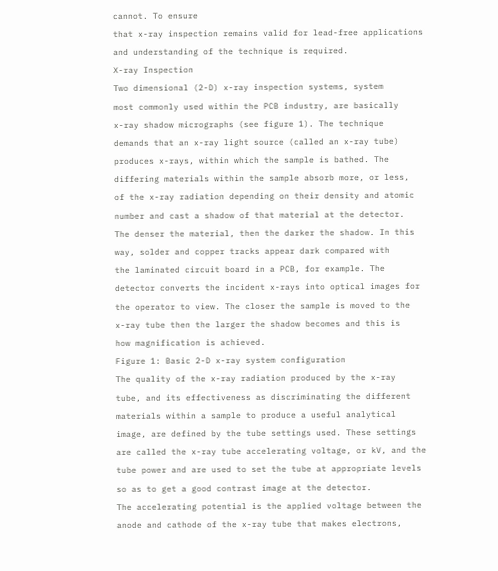cannot. To ensure
that x-ray inspection remains valid for lead-free applications
and understanding of the technique is required.
X-ray Inspection
Two dimensional (2-D) x-ray inspection systems, system
most commonly used within the PCB industry, are basically
x-ray shadow micrographs (see figure 1). The technique
demands that an x-ray light source (called an x-ray tube)
produces x-rays, within which the sample is bathed. The
differing materials within the sample absorb more, or less,
of the x-ray radiation depending on their density and atomic
number and cast a shadow of that material at the detector.
The denser the material, then the darker the shadow. In this
way, solder and copper tracks appear dark compared with
the laminated circuit board in a PCB, for example. The
detector converts the incident x-rays into optical images for
the operator to view. The closer the sample is moved to the
x-ray tube then the larger the shadow becomes and this is
how magnification is achieved.
Figure 1: Basic 2-D x-ray system configuration
The quality of the x-ray radiation produced by the x-ray
tube, and its effectiveness as discriminating the different
materials within a sample to produce a useful analytical
image, are defined by the tube settings used. These settings
are called the x-ray tube accelerating voltage, or kV, and the
tube power and are used to set the tube at appropriate levels
so as to get a good contrast image at the detector.
The accelerating potential is the applied voltage between the
anode and cathode of the x-ray tube that makes electrons,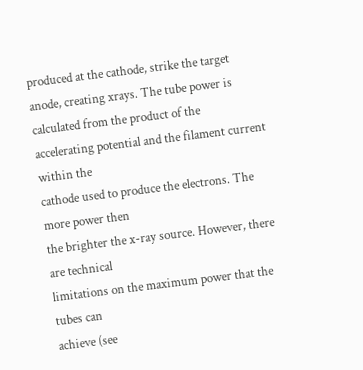produced at the cathode, strike the target anode, creating xrays. The tube power is calculated from the product of the
accelerating potential and the filament current within the
cathode used to produce the electrons. The more power then
the brighter the x-ray source. However, there are technical
limitations on the maximum power that the tubes can
achieve (see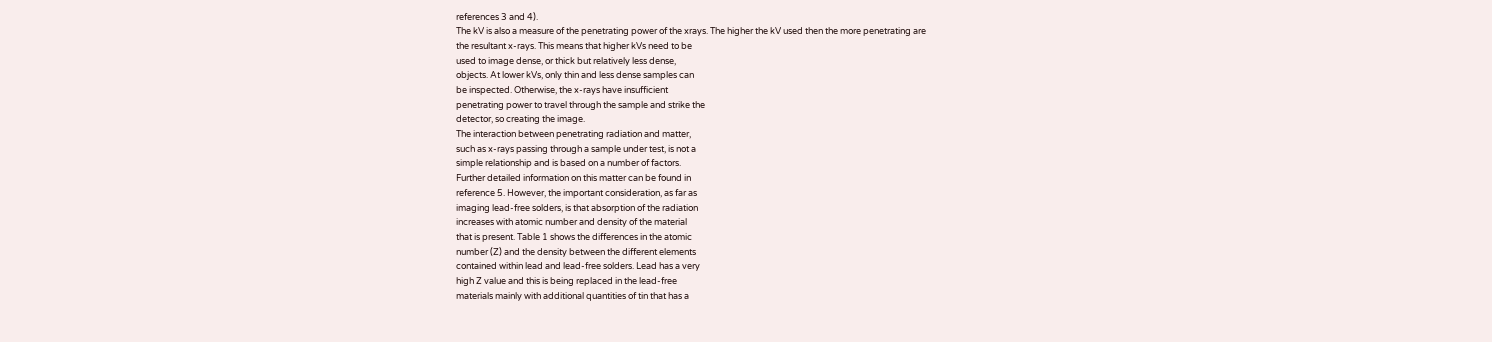references 3 and 4).
The kV is also a measure of the penetrating power of the xrays. The higher the kV used then the more penetrating are
the resultant x-rays. This means that higher kVs need to be
used to image dense, or thick but relatively less dense,
objects. At lower kVs, only thin and less dense samples can
be inspected. Otherwise, the x-rays have insufficient
penetrating power to travel through the sample and strike the
detector, so creating the image.
The interaction between penetrating radiation and matter,
such as x-rays passing through a sample under test, is not a
simple relationship and is based on a number of factors.
Further detailed information on this matter can be found in
reference 5. However, the important consideration, as far as
imaging lead-free solders, is that absorption of the radiation
increases with atomic number and density of the material
that is present. Table 1 shows the differences in the atomic
number (Z) and the density between the different elements
contained within lead and lead-free solders. Lead has a very
high Z value and this is being replaced in the lead-free
materials mainly with additional quantities of tin that has a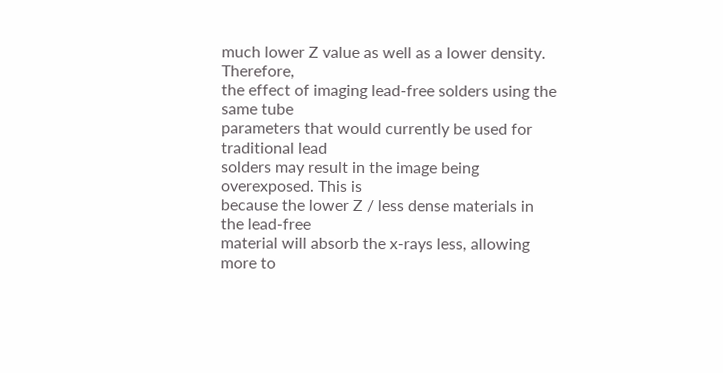much lower Z value as well as a lower density. Therefore,
the effect of imaging lead-free solders using the same tube
parameters that would currently be used for traditional lead
solders may result in the image being overexposed. This is
because the lower Z / less dense materials in the lead-free
material will absorb the x-rays less, allowing more to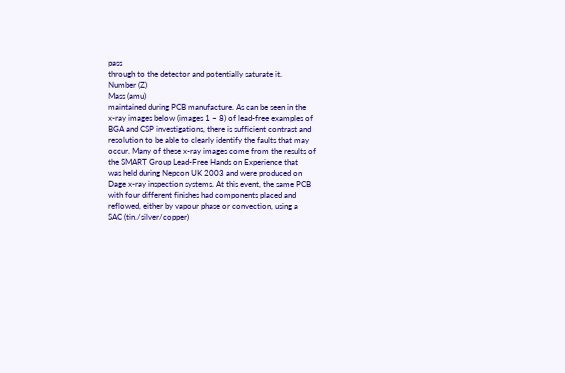pass
through to the detector and potentially saturate it.
Number (Z)
Mass (amu)
maintained during PCB manufacture. As can be seen in the
x-ray images below (images 1 – 8) of lead-free examples of
BGA and CSP investigations, there is sufficient contrast and
resolution to be able to clearly identify the faults that may
occur. Many of these x-ray images come from the results of
the SMART Group Lead-Free Hands on Experience that
was held during Nepcon UK 2003 and were produced on
Dage x-ray inspection systems. At this event, the same PCB
with four different finishes had components placed and
reflowed, either by vapour phase or convection, using a
SAC (tin./silver/copper)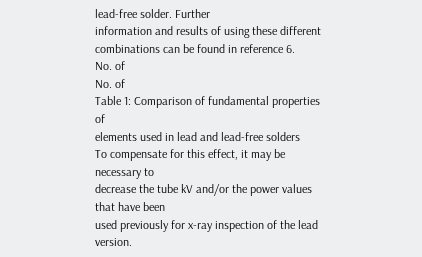lead-free solder. Further
information and results of using these different
combinations can be found in reference 6.
No. of
No. of
Table 1: Comparison of fundamental properties of
elements used in lead and lead-free solders
To compensate for this effect, it may be necessary to
decrease the tube kV and/or the power values that have been
used previously for x-ray inspection of the lead version.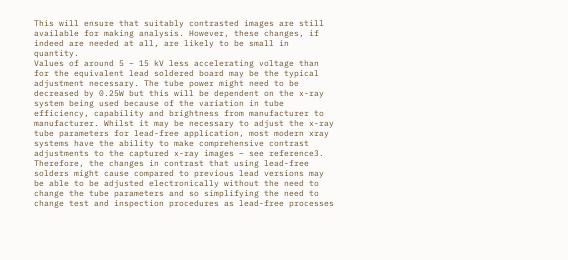This will ensure that suitably contrasted images are still
available for making analysis. However, these changes, if
indeed are needed at all, are likely to be small in quantity.
Values of around 5 – 15 kV less accelerating voltage than
for the equivalent lead soldered board may be the typical
adjustment necessary. The tube power might need to be
decreased by 0.25W but this will be dependent on the x-ray
system being used because of the variation in tube
efficiency, capability and brightness from manufacturer to
manufacturer. Whilst it may be necessary to adjust the x-ray
tube parameters for lead-free application, most modern xray systems have the ability to make comprehensive contrast
adjustments to the captured x-ray images – see reference3.
Therefore, the changes in contrast that using lead-free
solders might cause compared to previous lead versions may
be able to be adjusted electronically without the need to
change the tube parameters and so simplifying the need to
change test and inspection procedures as lead-free processes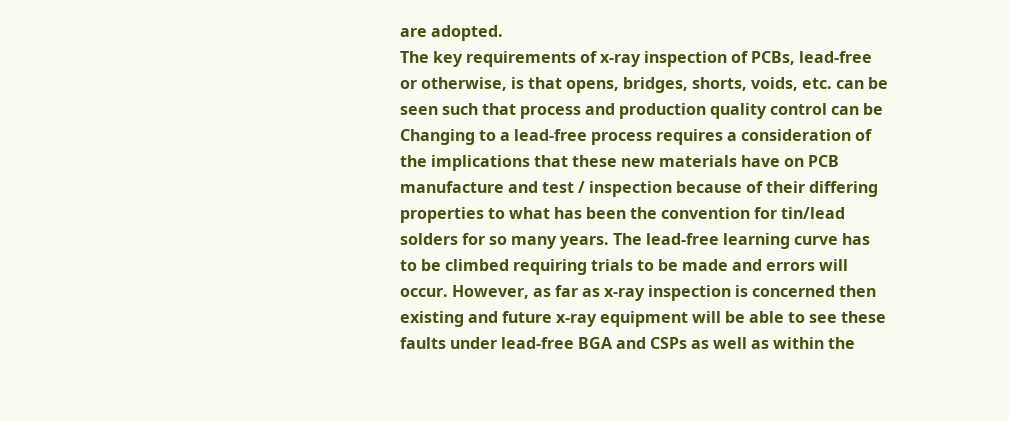are adopted.
The key requirements of x-ray inspection of PCBs, lead-free
or otherwise, is that opens, bridges, shorts, voids, etc. can be
seen such that process and production quality control can be
Changing to a lead-free process requires a consideration of
the implications that these new materials have on PCB
manufacture and test / inspection because of their differing
properties to what has been the convention for tin/lead
solders for so many years. The lead-free learning curve has
to be climbed requiring trials to be made and errors will
occur. However, as far as x-ray inspection is concerned then
existing and future x-ray equipment will be able to see these
faults under lead-free BGA and CSPs as well as within the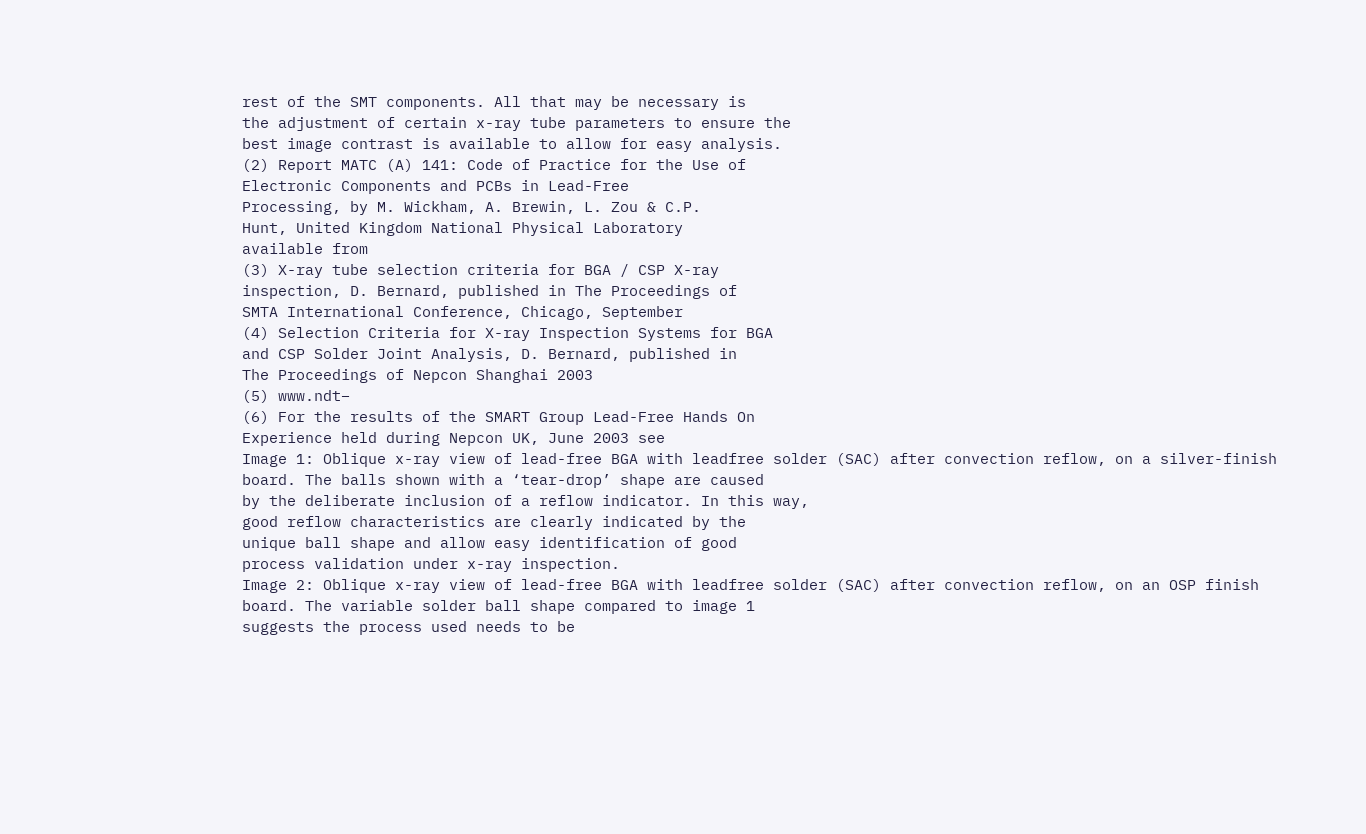rest of the SMT components. All that may be necessary is
the adjustment of certain x-ray tube parameters to ensure the
best image contrast is available to allow for easy analysis.
(2) Report MATC (A) 141: Code of Practice for the Use of
Electronic Components and PCBs in Lead-Free
Processing, by M. Wickham, A. Brewin, L. Zou & C.P.
Hunt, United Kingdom National Physical Laboratory
available from
(3) X-ray tube selection criteria for BGA / CSP X-ray
inspection, D. Bernard, published in The Proceedings of
SMTA International Conference, Chicago, September
(4) Selection Criteria for X-ray Inspection Systems for BGA
and CSP Solder Joint Analysis, D. Bernard, published in
The Proceedings of Nepcon Shanghai 2003
(5) www.ndt−
(6) For the results of the SMART Group Lead-Free Hands On
Experience held during Nepcon UK, June 2003 see
Image 1: Oblique x-ray view of lead-free BGA with leadfree solder (SAC) after convection reflow, on a silver-finish
board. The balls shown with a ‘tear-drop’ shape are caused
by the deliberate inclusion of a reflow indicator. In this way,
good reflow characteristics are clearly indicated by the
unique ball shape and allow easy identification of good
process validation under x-ray inspection.
Image 2: Oblique x-ray view of lead-free BGA with leadfree solder (SAC) after convection reflow, on an OSP finish
board. The variable solder ball shape compared to image 1
suggests the process used needs to be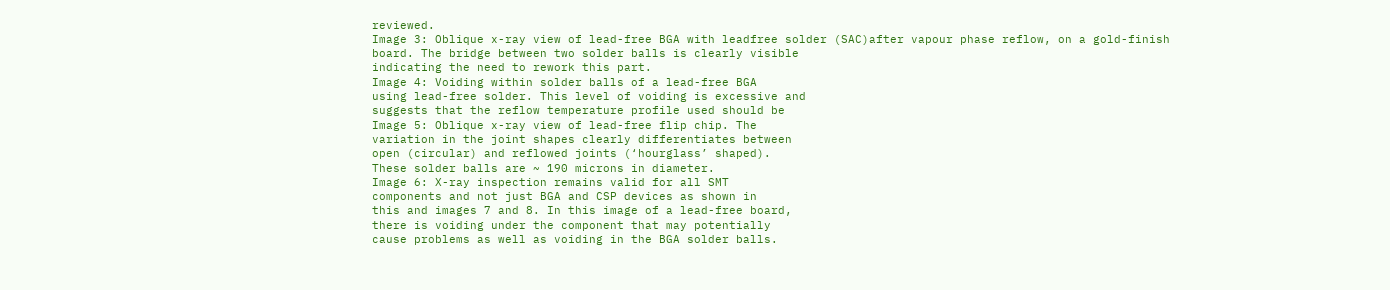reviewed.
Image 3: Oblique x-ray view of lead-free BGA with leadfree solder (SAC)after vapour phase reflow, on a gold-finish
board. The bridge between two solder balls is clearly visible
indicating the need to rework this part.
Image 4: Voiding within solder balls of a lead-free BGA
using lead-free solder. This level of voiding is excessive and
suggests that the reflow temperature profile used should be
Image 5: Oblique x-ray view of lead-free flip chip. The
variation in the joint shapes clearly differentiates between
open (circular) and reflowed joints (‘hourglass’ shaped).
These solder balls are ~ 190 microns in diameter.
Image 6: X-ray inspection remains valid for all SMT
components and not just BGA and CSP devices as shown in
this and images 7 and 8. In this image of a lead-free board,
there is voiding under the component that may potentially
cause problems as well as voiding in the BGA solder balls.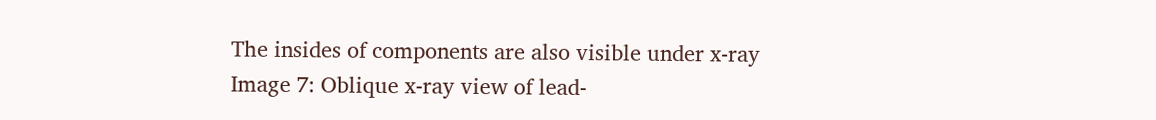The insides of components are also visible under x-ray
Image 7: Oblique x-ray view of lead-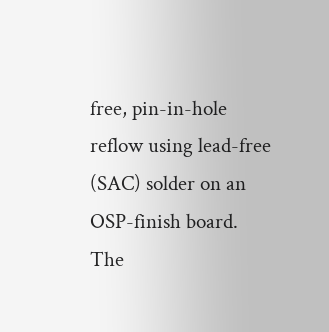free, pin-in-hole
reflow using lead-free (SAC) solder on an OSP-finish board.
The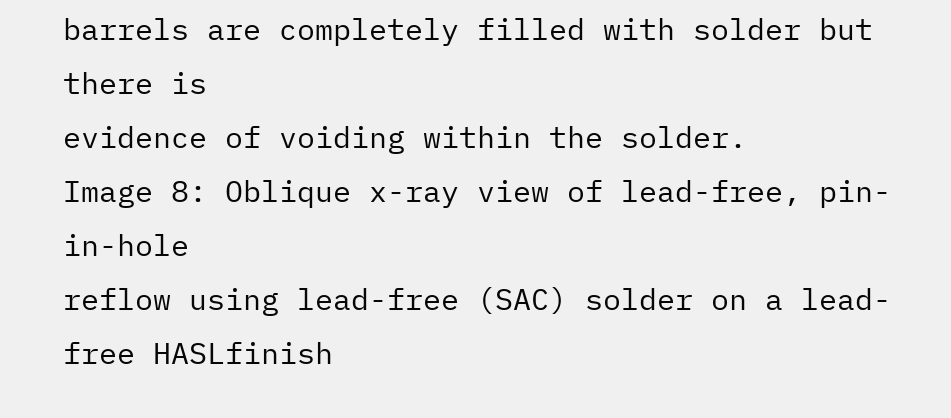barrels are completely filled with solder but there is
evidence of voiding within the solder.
Image 8: Oblique x-ray view of lead-free, pin-in-hole
reflow using lead-free (SAC) solder on a lead-free HASLfinish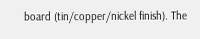board (tin/copper/nickel finish). The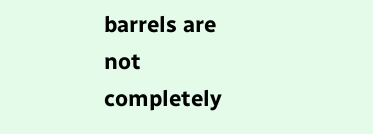barrels are not
completely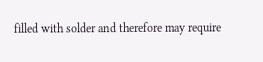filled with solder and therefore may require